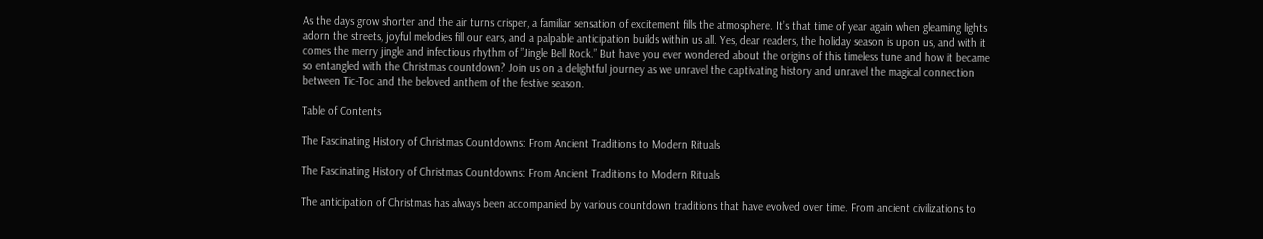As the days grow shorter and the air turns crisper, a familiar sensation of excitement fills the atmosphere. It’s that time of year again when gleaming lights adorn the streets, joyful melodies fill our ears, and a palpable anticipation builds within us all. Yes, dear readers, the holiday season is upon us, and with it comes the merry jingle and infectious rhythm of ”Jingle Bell Rock.” But have you ever wondered about the origins of this timeless tune and how it became so entangled with the Christmas countdown? Join us on a delightful journey as we unravel the captivating history and unravel the magical connection between Tic-Toc and the beloved anthem of the festive season.

Table of Contents

The Fascinating History of Christmas Countdowns: From Ancient Traditions to Modern Rituals

The Fascinating History of Christmas Countdowns: From Ancient Traditions to Modern Rituals

The anticipation of Christmas has always been accompanied by various countdown traditions that have evolved over time. From ancient civilizations to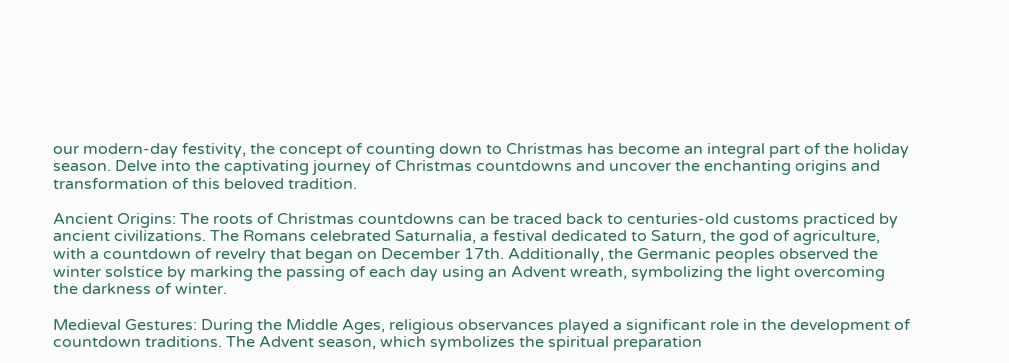our modern-day festivity, the concept of counting down to Christmas has become an integral part of the holiday season. Delve into the captivating journey of Christmas countdowns and uncover the enchanting origins and transformation of this beloved tradition.

Ancient Origins: The roots of Christmas countdowns can be traced back to centuries-old customs practiced by ancient civilizations. The Romans celebrated Saturnalia, a festival dedicated to Saturn, the god of agriculture, with a countdown of revelry that began on December 17th. Additionally, the Germanic peoples observed the winter solstice by marking the passing of each day using an Advent wreath, symbolizing the light overcoming the darkness of winter.

Medieval Gestures: During the Middle Ages, religious observances played a significant role in the development of countdown traditions. The Advent season, which symbolizes the spiritual preparation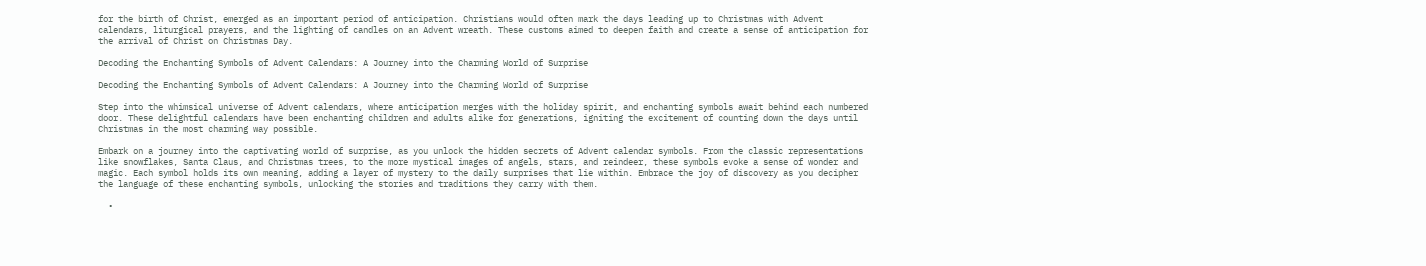for the birth of Christ, emerged as an important period of anticipation. Christians would often mark the days leading up to Christmas with Advent calendars, liturgical prayers, and the lighting of candles on an Advent wreath. These customs aimed to deepen faith and create a sense of anticipation for the arrival of Christ on Christmas Day.

Decoding the Enchanting Symbols of Advent Calendars: A Journey into the Charming World of Surprise

Decoding the Enchanting Symbols of Advent Calendars: A Journey into the Charming World of Surprise

Step into the whimsical universe of Advent calendars, where anticipation merges with the holiday spirit, and enchanting symbols await behind each numbered door. These delightful calendars have been enchanting children and adults alike for generations, igniting the excitement of counting down the days until Christmas in the most charming way possible.

Embark on a journey into the captivating world of surprise, as you unlock the hidden secrets of Advent calendar symbols. From the classic representations like snowflakes, Santa Claus, and Christmas trees, to the more mystical images of angels, stars, and reindeer, these symbols evoke a sense of wonder and magic. Each symbol holds its own meaning, adding a layer of mystery to the daily surprises that lie within. Embrace the joy of discovery as you decipher the language of these enchanting symbols, unlocking the stories and traditions they carry with them.

  •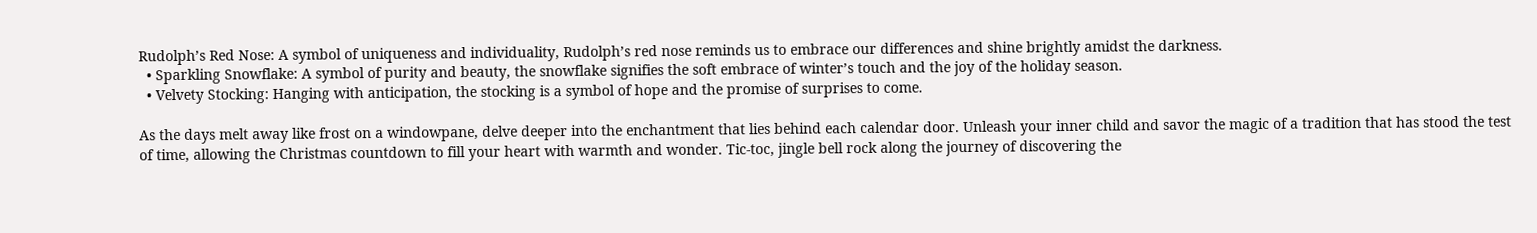Rudolph’s Red Nose: A symbol of uniqueness and individuality, Rudolph’s red nose reminds us to embrace our differences and shine brightly amidst the darkness.
  • Sparkling Snowflake: A symbol of purity and beauty, the snowflake signifies the soft embrace of winter’s touch and the joy of the holiday season.
  • Velvety Stocking: Hanging with anticipation, the stocking is a symbol of hope and the promise of surprises to come.

As the days melt away like frost on a windowpane, delve deeper into the enchantment that lies behind each calendar door. Unleash your inner child and savor the magic of a tradition that has stood the test of time, allowing the Christmas countdown to fill your heart with warmth and wonder. Tic-toc, jingle bell rock along the journey of discovering the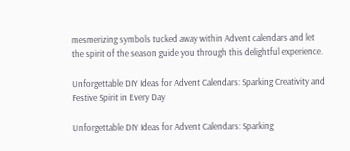mesmerizing symbols tucked away within Advent calendars and let the spirit of the season guide you through this delightful experience.

Unforgettable DIY Ideas for Advent Calendars: Sparking Creativity and Festive Spirit in Every Day

Unforgettable DIY Ideas for Advent Calendars: Sparking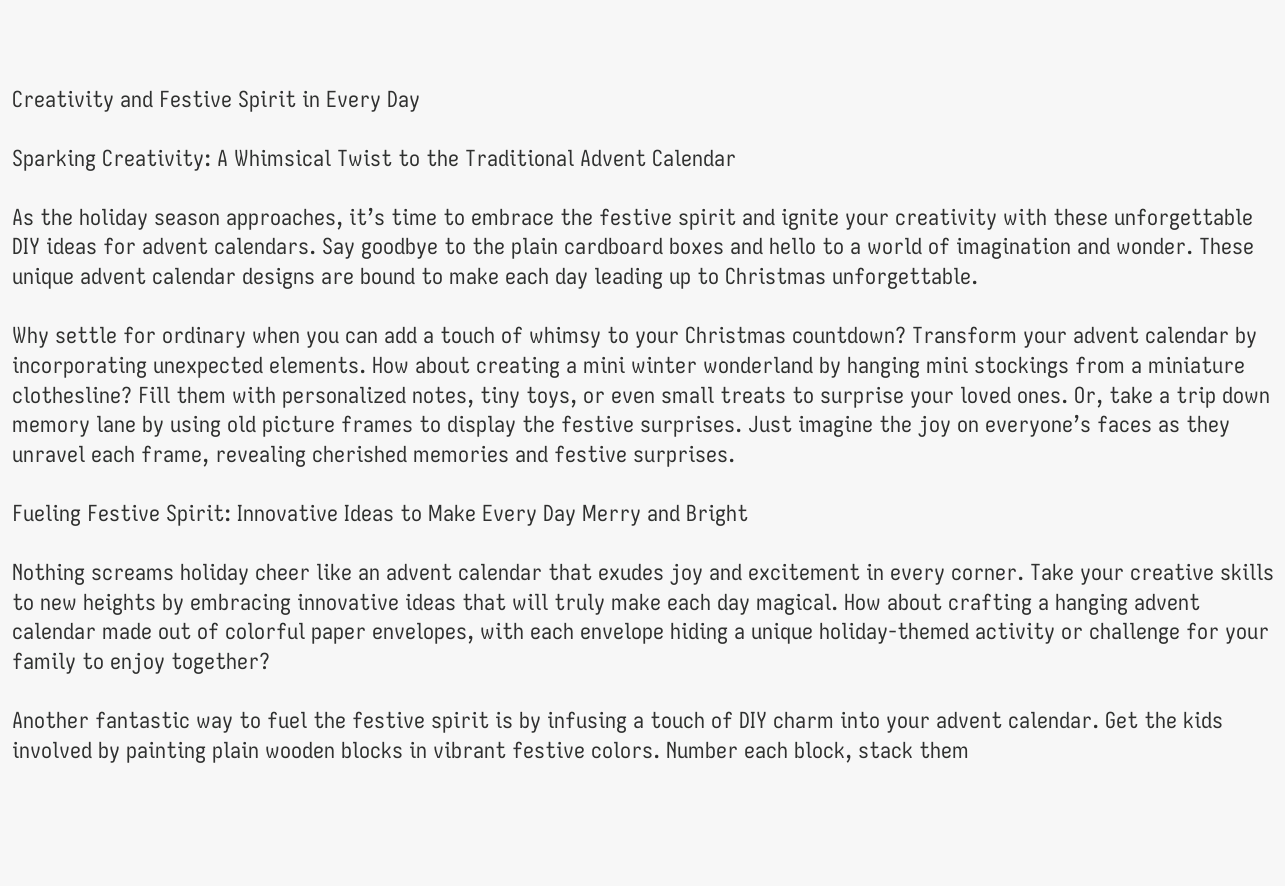Creativity and Festive Spirit in Every Day

Sparking Creativity: A Whimsical Twist to the Traditional Advent Calendar

As the holiday season approaches, it’s time to embrace the festive spirit and ignite your creativity with these unforgettable DIY ideas for advent calendars. Say goodbye to the plain cardboard boxes and hello to a world of imagination and wonder. These unique advent calendar designs are bound to make each day leading up to Christmas unforgettable.

Why settle for ordinary when you can add a touch of whimsy to your Christmas countdown? Transform your advent calendar by incorporating unexpected elements. How about creating a mini winter wonderland by hanging mini stockings from a miniature clothesline? Fill them with personalized notes, tiny toys, or even small treats to surprise your loved ones. Or, take a trip down memory lane by using old picture frames to display the festive surprises. Just imagine the joy on everyone’s faces as they unravel each frame, revealing cherished memories and festive surprises.

Fueling Festive Spirit: Innovative Ideas to Make Every Day Merry and Bright

Nothing screams holiday cheer like an advent calendar that exudes joy and excitement in every corner. Take your creative skills to new heights by embracing innovative ideas that will truly make each day magical. How about crafting a hanging advent calendar made out of colorful paper envelopes, with each envelope hiding a unique holiday-themed activity or challenge for your family to enjoy together?

Another fantastic way to fuel the festive spirit is by infusing a touch of DIY charm into your advent calendar. Get the kids involved by painting plain wooden blocks in vibrant festive colors. Number each block, stack them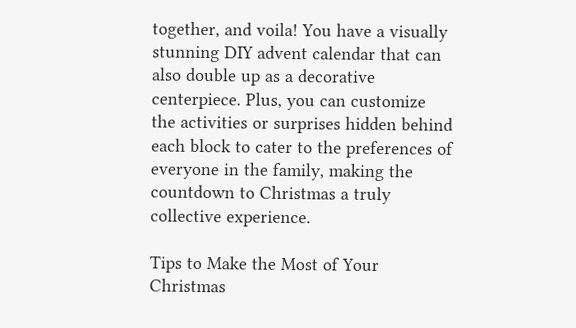together, and voila! You have a visually stunning DIY advent calendar that can also double up as a decorative centerpiece. Plus, you can customize the activities or surprises hidden behind each block to cater to the preferences of everyone in the family, making the countdown to Christmas a truly collective experience.

Tips to Make the Most of Your Christmas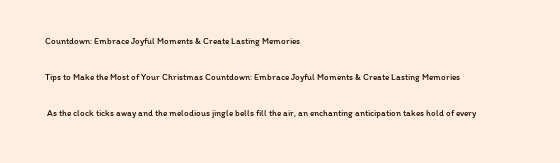Countdown: Embrace Joyful Moments & Create Lasting Memories

Tips to Make the Most of Your Christmas Countdown: Embrace Joyful Moments & Create Lasting Memories

 As the clock ticks away and the melodious jingle bells fill the air, an enchanting anticipation takes hold of every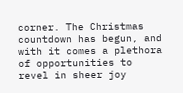corner. The Christmas countdown has begun, and with it comes a plethora of opportunities to revel in sheer joy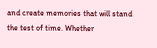and create memories that will stand the test of time. Whether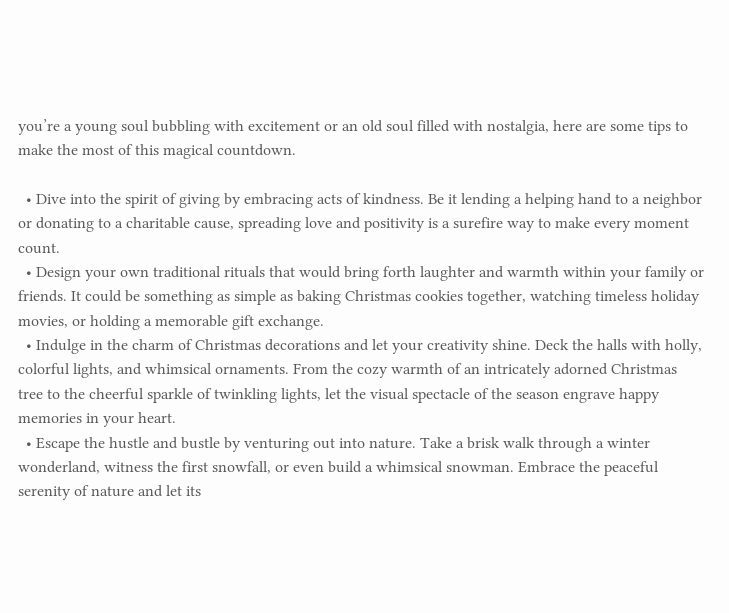you’re a young soul bubbling with excitement or an old soul filled with nostalgia, here are some tips to make the most of this magical countdown.

  • Dive into the spirit of giving by embracing acts of kindness. Be it lending a helping hand to a neighbor or donating to a charitable cause, spreading love and positivity is a surefire way to make every moment count.
  • Design your own traditional rituals that would bring forth laughter and warmth within your family or friends. It could be something as simple as baking Christmas cookies together, watching timeless holiday movies, or holding a memorable gift exchange.
  • Indulge in the charm of Christmas decorations and let your creativity shine. Deck the halls with holly, colorful lights, and whimsical ornaments. From the cozy warmth of an intricately adorned Christmas tree to the cheerful sparkle of twinkling lights, let the visual spectacle of the season engrave happy memories in your heart.
  • Escape the hustle and bustle by venturing out into nature. Take a brisk walk through a winter wonderland, witness the first snowfall, or even build a whimsical snowman. Embrace the peaceful serenity of nature and let its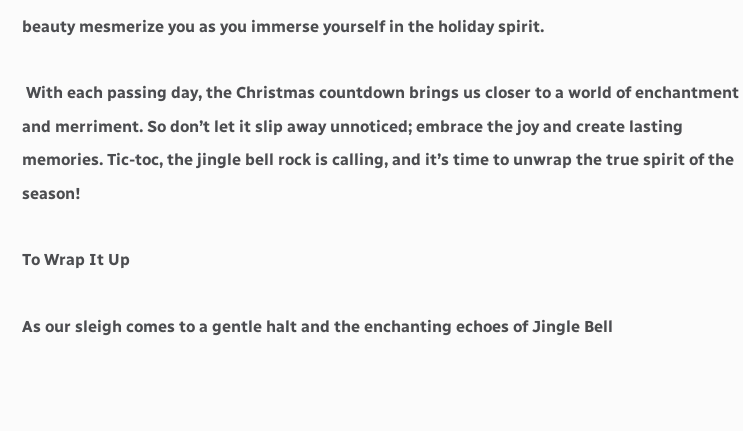beauty mesmerize you as you immerse yourself in the holiday spirit.

 With each passing day, the Christmas countdown brings us closer to a world of enchantment and merriment. So don’t let it slip away unnoticed; embrace the joy and create lasting memories. Tic-toc, the jingle bell rock is calling, and it’s time to unwrap the true spirit of the season!

To Wrap It Up

As our sleigh comes to a gentle halt and the enchanting echoes of Jingle Bell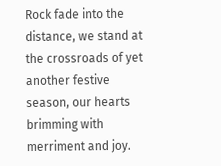Rock fade into the distance, we stand at the crossroads of yet another festive season, our hearts brimming with merriment and joy.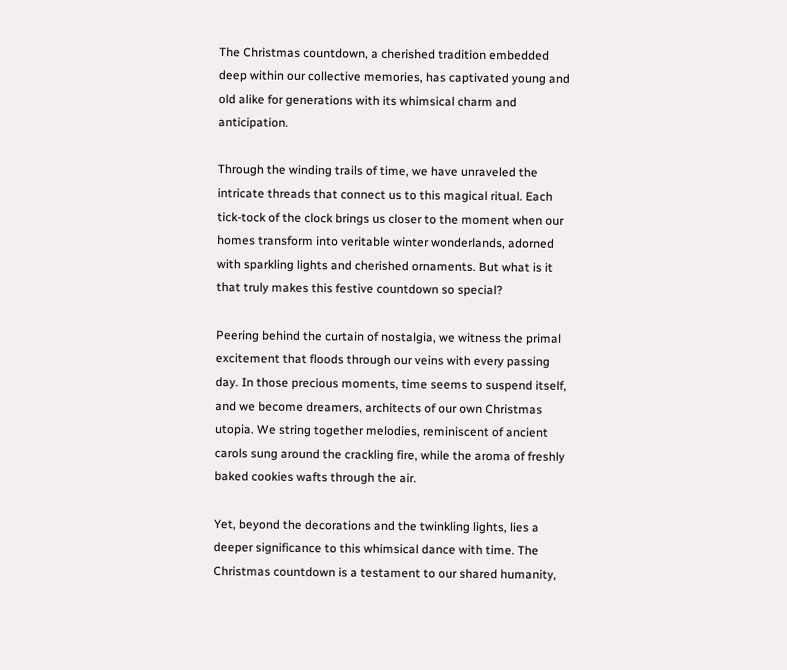The Christmas countdown, a cherished tradition embedded deep within our collective memories, has captivated young and old alike for generations with its whimsical charm and anticipation.

Through the winding trails of time, we have unraveled the intricate threads that connect us to this magical ritual. Each tick-tock of the clock brings us closer to the moment when our homes transform into veritable winter wonderlands, adorned with sparkling lights and cherished ornaments. But what is it that truly makes this festive countdown so special?

Peering behind the curtain of nostalgia, we witness the primal excitement that floods through our veins with every passing day. In those precious moments, time seems to suspend itself, and we become dreamers, architects of our own Christmas utopia. We string together melodies, reminiscent of ancient carols sung around the crackling fire, while the aroma of freshly baked cookies wafts through the air.

Yet, beyond the decorations and the twinkling lights, lies a deeper significance to this whimsical dance with time. The Christmas countdown is a testament to our shared humanity,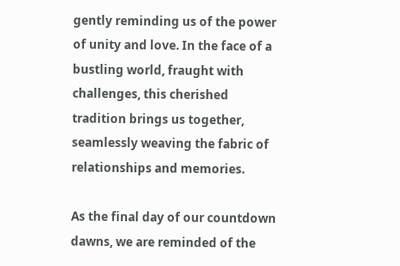gently reminding us of the power of unity and love. In the face of a bustling world, fraught with challenges, this cherished tradition brings us together, seamlessly weaving the fabric of relationships and memories.

As the final day of our countdown dawns, we are reminded of the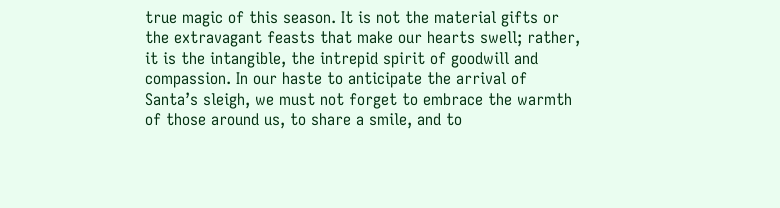true magic of this season. It is not the material gifts or the extravagant feasts that make our hearts swell; rather, it is the intangible, the intrepid spirit of goodwill and compassion. In our haste to anticipate the arrival of Santa’s sleigh, we must not forget to embrace the warmth of those around us, to share a smile, and to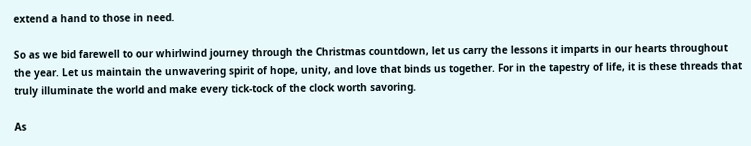extend a hand to those in need.

So as we bid farewell to our whirlwind journey through the Christmas countdown, let us carry the lessons it imparts in our hearts throughout the year. Let us maintain the unwavering spirit of hope, unity, and love that binds us together. For in the tapestry of life, it is these threads that truly illuminate the world and make every tick-tock of the clock worth savoring.

As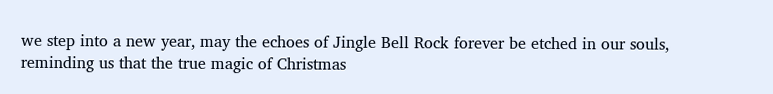we step into a new year, may the echoes of Jingle Bell Rock forever be etched in our souls, reminding us that the true magic of Christmas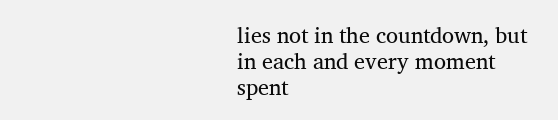lies not in the countdown, but in each and every moment spent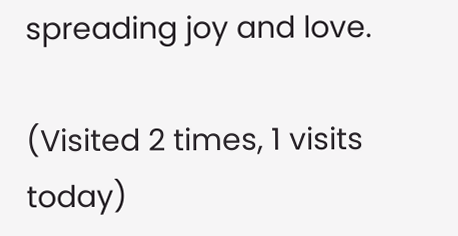spreading joy and love.

(Visited 2 times, 1 visits today)